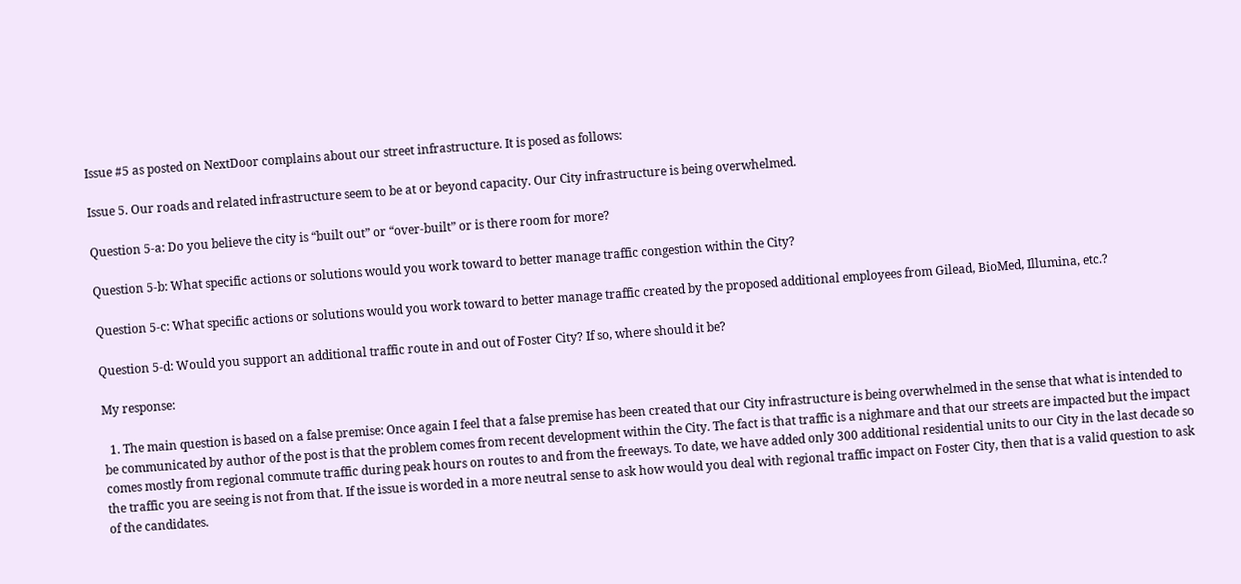Issue #5 as posted on NextDoor complains about our street infrastructure. It is posed as follows:

Issue 5. Our roads and related infrastructure seem to be at or beyond capacity. Our City infrastructure is being overwhelmed.

Question 5-a: Do you believe the city is “built out” or “over-built” or is there room for more?

Question 5-b: What specific actions or solutions would you work toward to better manage traffic congestion within the City?

Question 5-c: What specific actions or solutions would you work toward to better manage traffic created by the proposed additional employees from Gilead, BioMed, Illumina, etc.?

Question 5-d: Would you support an additional traffic route in and out of Foster City? If so, where should it be?

My response:

  1. The main question is based on a false premise: Once again I feel that a false premise has been created that our City infrastructure is being overwhelmed in the sense that what is intended to be communicated by author of the post is that the problem comes from recent development within the City. The fact is that traffic is a nighmare and that our streets are impacted but the impact comes mostly from regional commute traffic during peak hours on routes to and from the freeways. To date, we have added only 300 additional residential units to our City in the last decade so the traffic you are seeing is not from that. If the issue is worded in a more neutral sense to ask how would you deal with regional traffic impact on Foster City, then that is a valid question to ask of the candidates.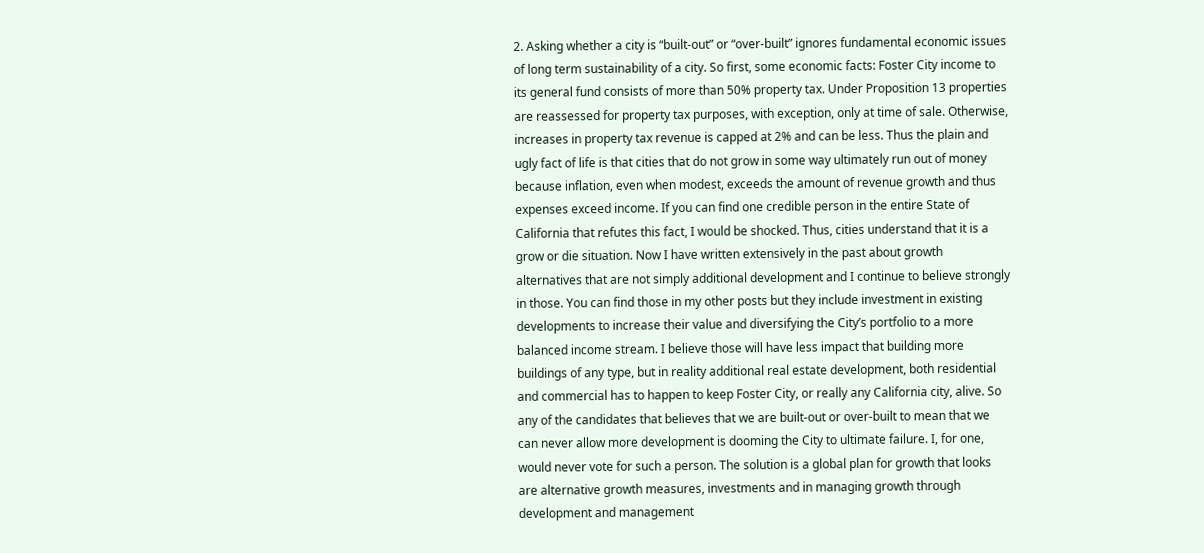2. Asking whether a city is “built-out” or “over-built” ignores fundamental economic issues of long term sustainability of a city. So first, some economic facts: Foster City income to its general fund consists of more than 50% property tax. Under Proposition 13 properties are reassessed for property tax purposes, with exception, only at time of sale. Otherwise, increases in property tax revenue is capped at 2% and can be less. Thus the plain and ugly fact of life is that cities that do not grow in some way ultimately run out of money because inflation, even when modest, exceeds the amount of revenue growth and thus expenses exceed income. If you can find one credible person in the entire State of California that refutes this fact, I would be shocked. Thus, cities understand that it is a grow or die situation. Now I have written extensively in the past about growth alternatives that are not simply additional development and I continue to believe strongly in those. You can find those in my other posts but they include investment in existing developments to increase their value and diversifying the City’s portfolio to a more balanced income stream. I believe those will have less impact that building more buildings of any type, but in reality additional real estate development, both residential and commercial has to happen to keep Foster City, or really any California city, alive. So any of the candidates that believes that we are built-out or over-built to mean that we can never allow more development is dooming the City to ultimate failure. I, for one, would never vote for such a person. The solution is a global plan for growth that looks are alternative growth measures, investments and in managing growth through development and management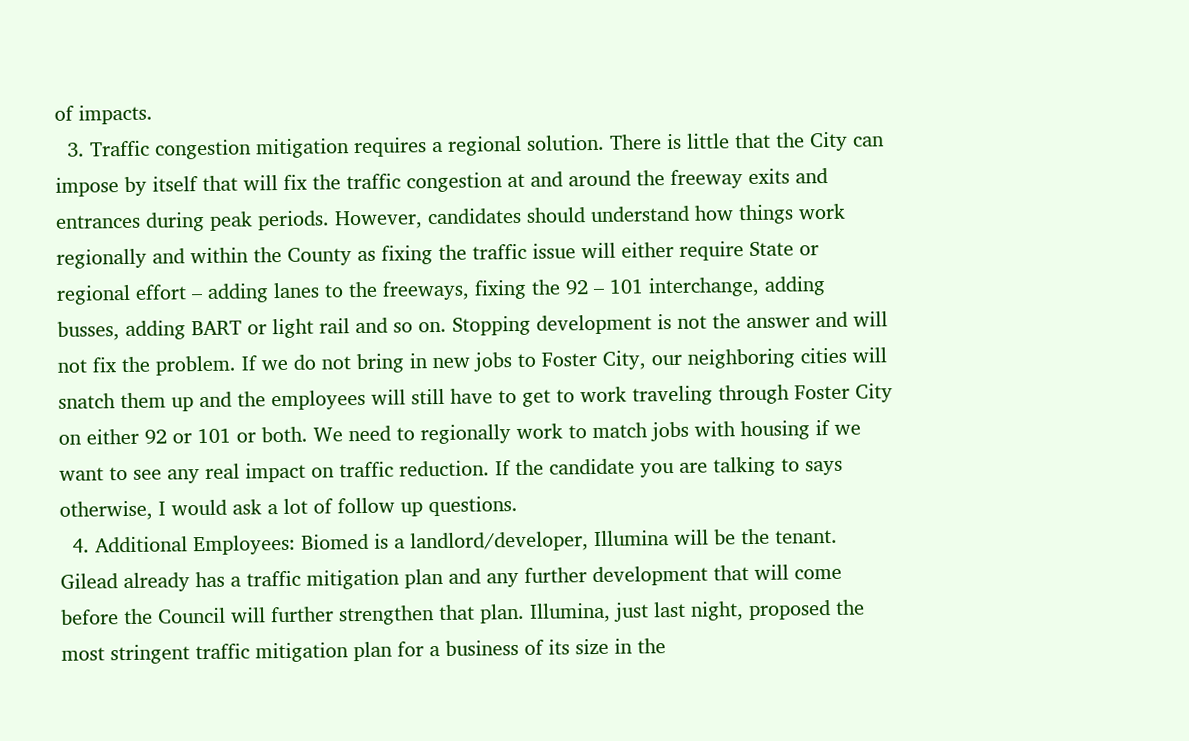of impacts.
  3. Traffic congestion mitigation requires a regional solution. There is little that the City can impose by itself that will fix the traffic congestion at and around the freeway exits and entrances during peak periods. However, candidates should understand how things work regionally and within the County as fixing the traffic issue will either require State or regional effort – adding lanes to the freeways, fixing the 92 – 101 interchange, adding busses, adding BART or light rail and so on. Stopping development is not the answer and will not fix the problem. If we do not bring in new jobs to Foster City, our neighboring cities will snatch them up and the employees will still have to get to work traveling through Foster City on either 92 or 101 or both. We need to regionally work to match jobs with housing if we want to see any real impact on traffic reduction. If the candidate you are talking to says otherwise, I would ask a lot of follow up questions.
  4. Additional Employees: Biomed is a landlord/developer, Illumina will be the tenant. Gilead already has a traffic mitigation plan and any further development that will come before the Council will further strengthen that plan. Illumina, just last night, proposed the most stringent traffic mitigation plan for a business of its size in the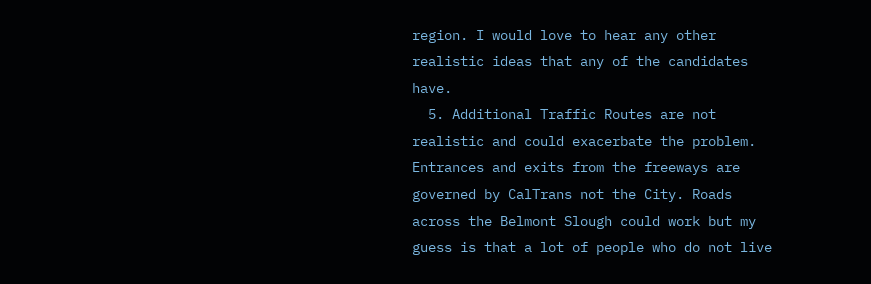region. I would love to hear any other realistic ideas that any of the candidates have.
  5. Additional Traffic Routes are not realistic and could exacerbate the problem. Entrances and exits from the freeways are governed by CalTrans not the City. Roads across the Belmont Slough could work but my guess is that a lot of people who do not live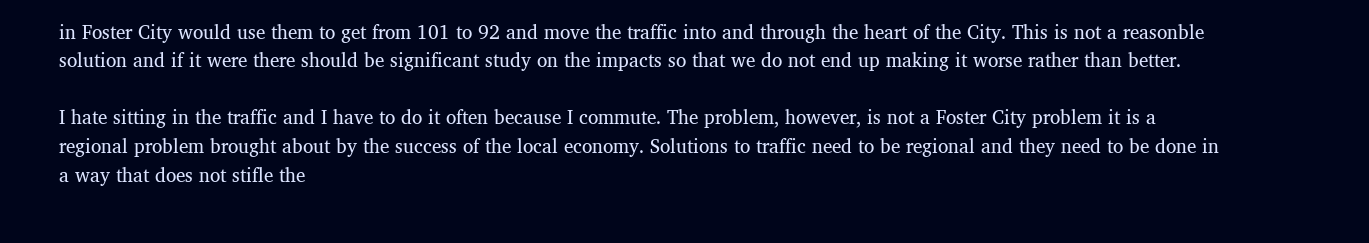in Foster City would use them to get from 101 to 92 and move the traffic into and through the heart of the City. This is not a reasonble solution and if it were there should be significant study on the impacts so that we do not end up making it worse rather than better.

I hate sitting in the traffic and I have to do it often because I commute. The problem, however, is not a Foster City problem it is a regional problem brought about by the success of the local economy. Solutions to traffic need to be regional and they need to be done in a way that does not stifle the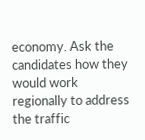economy. Ask the candidates how they would work regionally to address the traffic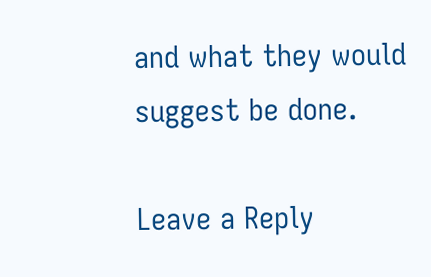and what they would suggest be done.

Leave a Reply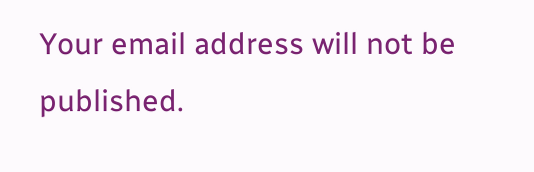Your email address will not be published.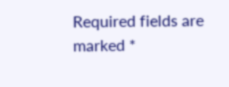Required fields are marked *